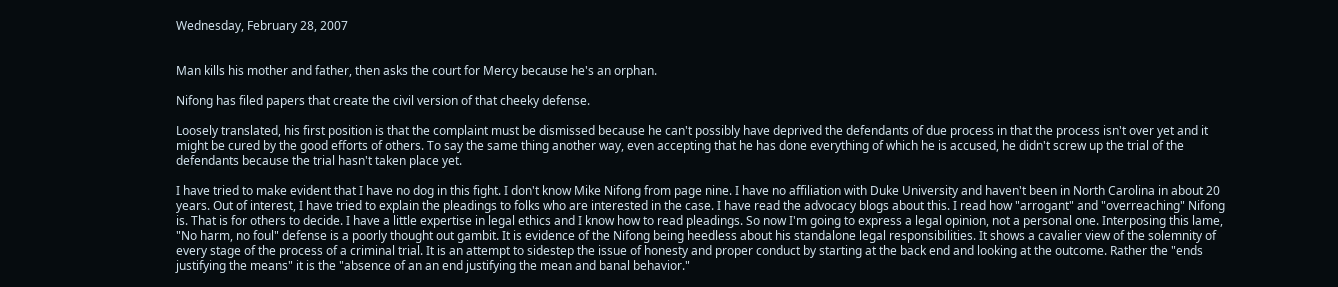Wednesday, February 28, 2007


Man kills his mother and father, then asks the court for Mercy because he's an orphan.

Nifong has filed papers that create the civil version of that cheeky defense.

Loosely translated, his first position is that the complaint must be dismissed because he can't possibly have deprived the defendants of due process in that the process isn't over yet and it might be cured by the good efforts of others. To say the same thing another way, even accepting that he has done everything of which he is accused, he didn't screw up the trial of the defendants because the trial hasn't taken place yet.

I have tried to make evident that I have no dog in this fight. I don't know Mike Nifong from page nine. I have no affiliation with Duke University and haven't been in North Carolina in about 20 years. Out of interest, I have tried to explain the pleadings to folks who are interested in the case. I have read the advocacy blogs about this. I read how "arrogant" and "overreaching" Nifong is. That is for others to decide. I have a little expertise in legal ethics and I know how to read pleadings. So now I'm going to express a legal opinion, not a personal one. Interposing this lame, "No harm, no foul" defense is a poorly thought out gambit. It is evidence of the Nifong being heedless about his standalone legal responsibilities. It shows a cavalier view of the solemnity of every stage of the process of a criminal trial. It is an attempt to sidestep the issue of honesty and proper conduct by starting at the back end and looking at the outcome. Rather the "ends justifying the means" it is the "absence of an an end justifying the mean and banal behavior."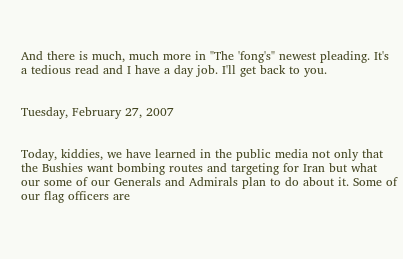And there is much, much more in "The 'fong's" newest pleading. It's a tedious read and I have a day job. I'll get back to you.


Tuesday, February 27, 2007


Today, kiddies, we have learned in the public media not only that the Bushies want bombing routes and targeting for Iran but what our some of our Generals and Admirals plan to do about it. Some of our flag officers are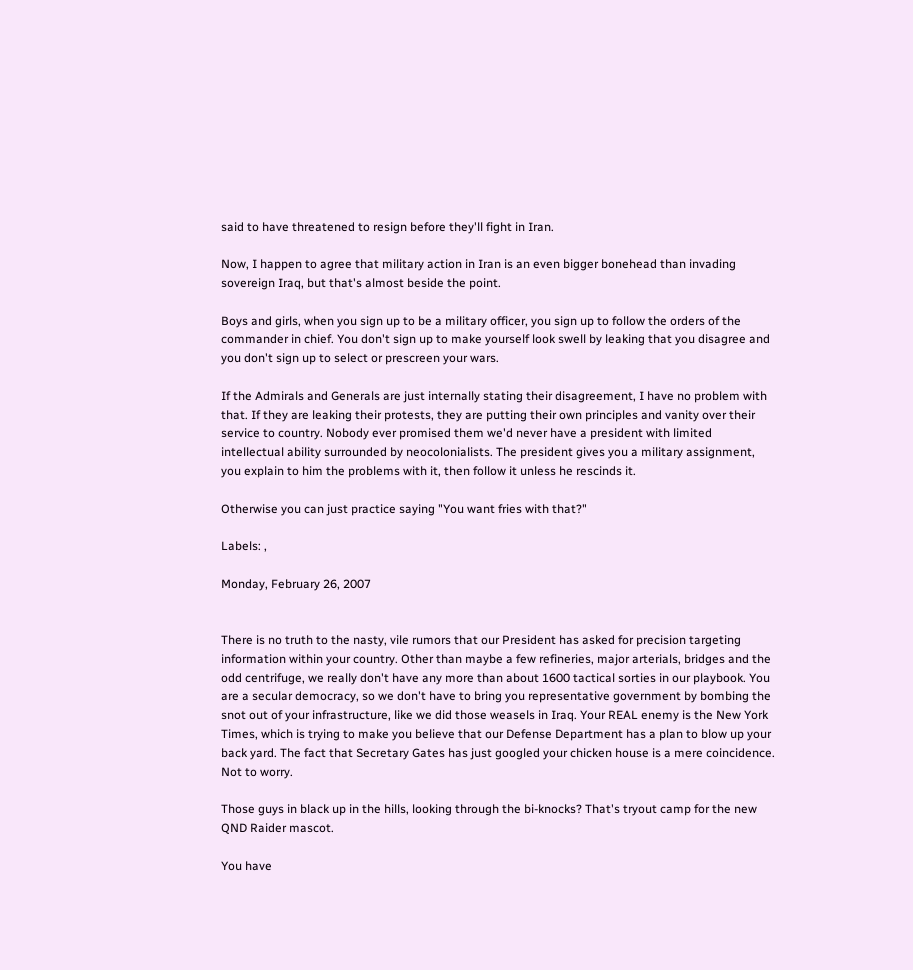said to have threatened to resign before they'll fight in Iran.

Now, I happen to agree that military action in Iran is an even bigger bonehead than invading sovereign Iraq, but that's almost beside the point.

Boys and girls, when you sign up to be a military officer, you sign up to follow the orders of the commander in chief. You don't sign up to make yourself look swell by leaking that you disagree and you don't sign up to select or prescreen your wars.

If the Admirals and Generals are just internally stating their disagreement, I have no problem with that. If they are leaking their protests, they are putting their own principles and vanity over their service to country. Nobody ever promised them we'd never have a president with limited intellectual ability surrounded by neocolonialists. The president gives you a military assignment, you explain to him the problems with it, then follow it unless he rescinds it.

Otherwise you can just practice saying "You want fries with that?"

Labels: ,

Monday, February 26, 2007


There is no truth to the nasty, vile rumors that our President has asked for precision targeting information within your country. Other than maybe a few refineries, major arterials, bridges and the odd centrifuge, we really don't have any more than about 1600 tactical sorties in our playbook. You are a secular democracy, so we don't have to bring you representative government by bombing the snot out of your infrastructure, like we did those weasels in Iraq. Your REAL enemy is the New York Times, which is trying to make you believe that our Defense Department has a plan to blow up your back yard. The fact that Secretary Gates has just googled your chicken house is a mere coincidence. Not to worry.

Those guys in black up in the hills, looking through the bi-knocks? That's tryout camp for the new QND Raider mascot.

You have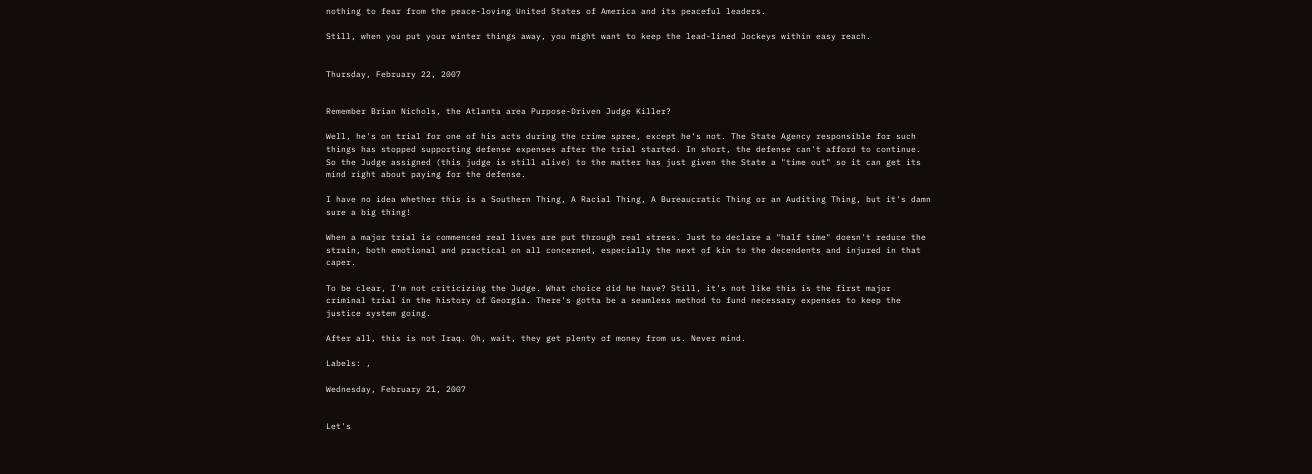nothing to fear from the peace-loving United States of America and its peaceful leaders.

Still, when you put your winter things away, you might want to keep the lead-lined Jockeys within easy reach.


Thursday, February 22, 2007


Remember Brian Nichols, the Atlanta area Purpose-Driven Judge Killer?

Well, he's on trial for one of his acts during the crime spree, except he's not. The State Agency responsible for such things has stopped supporting defense expenses after the trial started. In short, the defense can't afford to continue. So the Judge assigned (this judge is still alive) to the matter has just given the State a "time out" so it can get its mind right about paying for the defense.

I have no idea whether this is a Southern Thing, A Racial Thing, A Bureaucratic Thing or an Auditing Thing, but it's damn sure a big thing!

When a major trial is commenced real lives are put through real stress. Just to declare a "half time" doesn't reduce the strain, both emotional and practical on all concerned, especially the next of kin to the decendents and injured in that caper.

To be clear, I'm not criticizing the Judge. What choice did he have? Still, it's not like this is the first major criminal trial in the history of Georgia. There's gotta be a seamless method to fund necessary expenses to keep the justice system going.

After all, this is not Iraq. Oh, wait, they get plenty of money from us. Never mind.

Labels: ,

Wednesday, February 21, 2007


Let's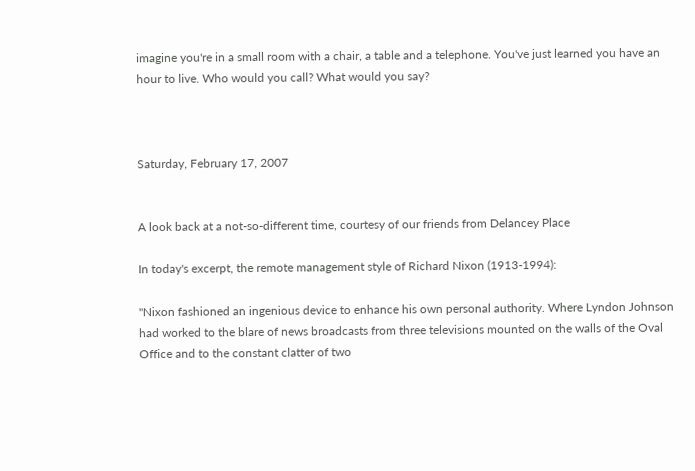imagine you're in a small room with a chair, a table and a telephone. You've just learned you have an hour to live. Who would you call? What would you say?



Saturday, February 17, 2007


A look back at a not-so-different time, courtesy of our friends from Delancey Place

In today's excerpt, the remote management style of Richard Nixon (1913-1994):

"Nixon fashioned an ingenious device to enhance his own personal authority. Where Lyndon Johnson had worked to the blare of news broadcasts from three televisions mounted on the walls of the Oval Office and to the constant clatter of two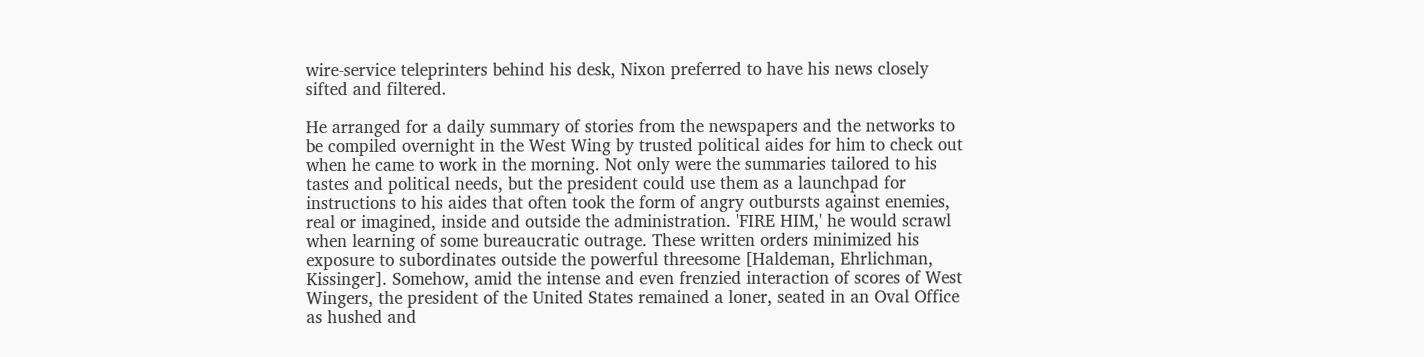wire-service teleprinters behind his desk, Nixon preferred to have his news closely sifted and filtered.

He arranged for a daily summary of stories from the newspapers and the networks to be compiled overnight in the West Wing by trusted political aides for him to check out when he came to work in the morning. Not only were the summaries tailored to his tastes and political needs, but the president could use them as a launchpad for instructions to his aides that often took the form of angry outbursts against enemies, real or imagined, inside and outside the administration. 'FIRE HIM,' he would scrawl when learning of some bureaucratic outrage. These written orders minimized his exposure to subordinates outside the powerful threesome [Haldeman, Ehrlichman, Kissinger]. Somehow, amid the intense and even frenzied interaction of scores of West Wingers, the president of the United States remained a loner, seated in an Oval Office as hushed and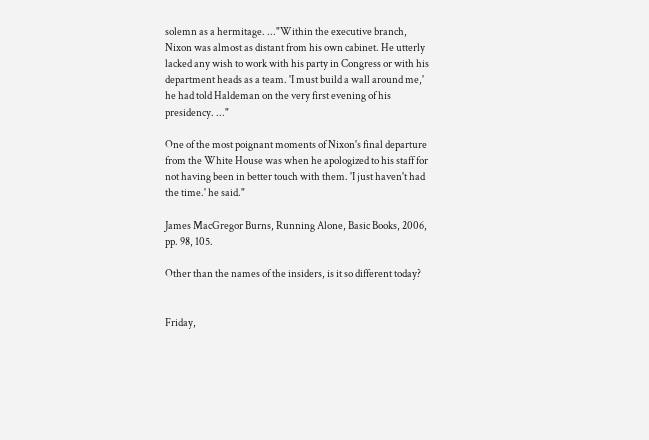solemn as a hermitage. ..."Within the executive branch, Nixon was almost as distant from his own cabinet. He utterly lacked any wish to work with his party in Congress or with his department heads as a team. 'I must build a wall around me,' he had told Haldeman on the very first evening of his presidency. ..."

One of the most poignant moments of Nixon's final departure from the White House was when he apologized to his staff for not having been in better touch with them. 'I just haven't had the time.' he said."

James MacGregor Burns, Running Alone, Basic Books, 2006, pp. 98, 105.

Other than the names of the insiders, is it so different today?


Friday,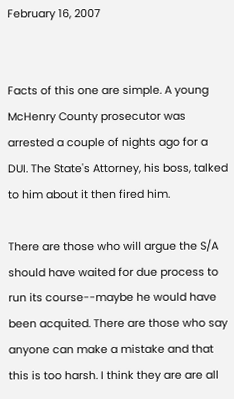February 16, 2007


Facts of this one are simple. A young McHenry County prosecutor was arrested a couple of nights ago for a DUI. The State's Attorney, his boss, talked to him about it then fired him.

There are those who will argue the S/A should have waited for due process to run its course--maybe he would have been acquited. There are those who say anyone can make a mistake and that this is too harsh. I think they are are all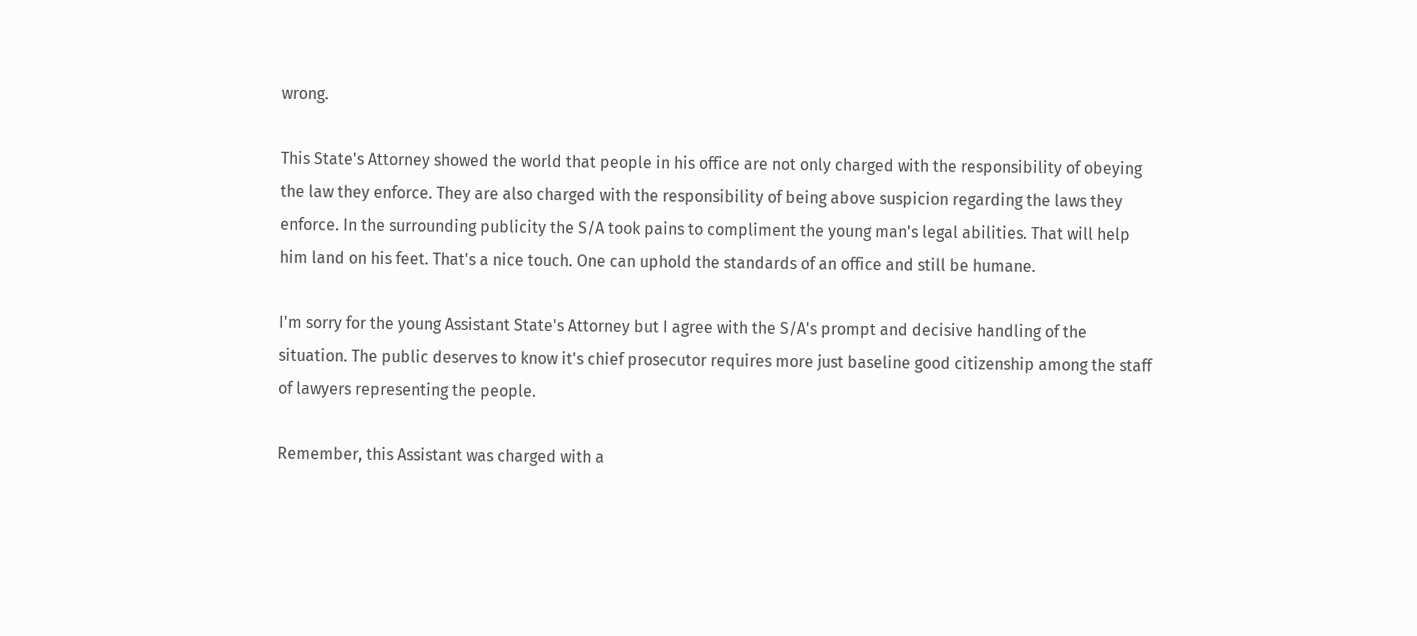wrong.

This State's Attorney showed the world that people in his office are not only charged with the responsibility of obeying the law they enforce. They are also charged with the responsibility of being above suspicion regarding the laws they enforce. In the surrounding publicity the S/A took pains to compliment the young man's legal abilities. That will help him land on his feet. That's a nice touch. One can uphold the standards of an office and still be humane.

I'm sorry for the young Assistant State's Attorney but I agree with the S/A's prompt and decisive handling of the situation. The public deserves to know it's chief prosecutor requires more just baseline good citizenship among the staff of lawyers representing the people.

Remember, this Assistant was charged with a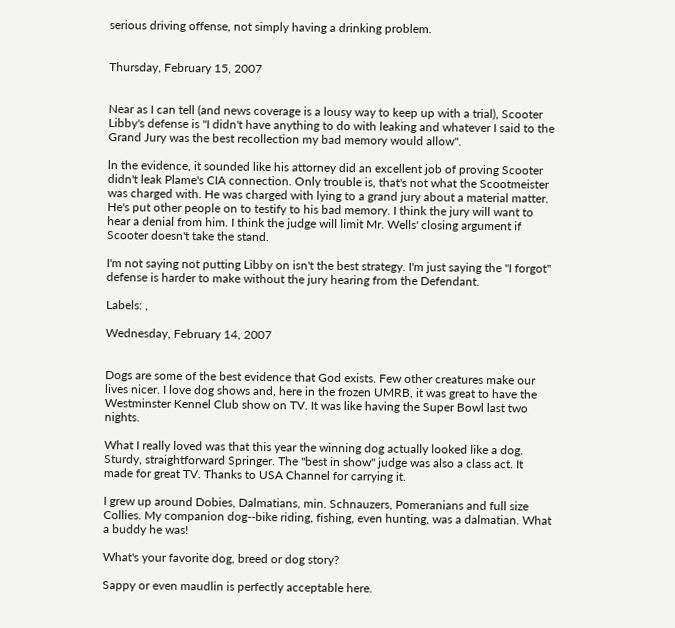serious driving offense, not simply having a drinking problem.


Thursday, February 15, 2007


Near as I can tell (and news coverage is a lousy way to keep up with a trial), Scooter Libby's defense is "I didn't have anything to do with leaking and whatever I said to the Grand Jury was the best recollection my bad memory would allow".

ln the evidence, it sounded like his attorney did an excellent job of proving Scooter didn't leak Plame's CIA connection. Only trouble is, that's not what the Scootmeister was charged with. He was charged with lying to a grand jury about a material matter. He's put other people on to testify to his bad memory. I think the jury will want to hear a denial from him. I think the judge will limit Mr. Wells' closing argument if Scooter doesn't take the stand.

I'm not saying not putting Libby on isn't the best strategy. I'm just saying the "I forgot" defense is harder to make without the jury hearing from the Defendant.

Labels: ,

Wednesday, February 14, 2007


Dogs are some of the best evidence that God exists. Few other creatures make our lives nicer. I love dog shows and, here in the frozen UMRB, it was great to have the Westminster Kennel Club show on TV. It was like having the Super Bowl last two nights.

What I really loved was that this year the winning dog actually looked like a dog. Sturdy, straightforward Springer. The "best in show" judge was also a class act. It made for great TV. Thanks to USA Channel for carrying it.

I grew up around Dobies, Dalmatians, min. Schnauzers, Pomeranians and full size Collies. My companion dog--bike riding, fishing, even hunting, was a dalmatian. What a buddy he was!

What's your favorite dog, breed or dog story?

Sappy or even maudlin is perfectly acceptable here.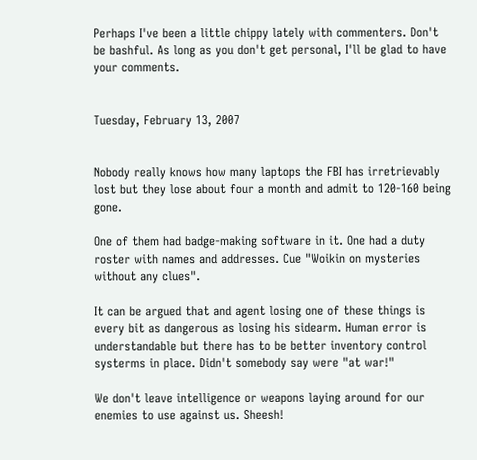Perhaps I've been a little chippy lately with commenters. Don't be bashful. As long as you don't get personal, I'll be glad to have your comments.


Tuesday, February 13, 2007


Nobody really knows how many laptops the FBI has irretrievably lost but they lose about four a month and admit to 120-160 being gone.

One of them had badge-making software in it. One had a duty roster with names and addresses. Cue "Woikin on mysteries without any clues".

It can be argued that and agent losing one of these things is every bit as dangerous as losing his sidearm. Human error is understandable but there has to be better inventory control systerms in place. Didn't somebody say were "at war!"

We don't leave intelligence or weapons laying around for our enemies to use against us. Sheesh!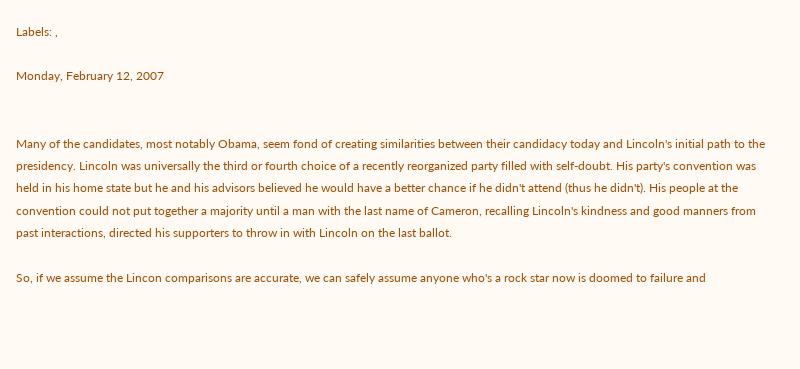Labels: ,

Monday, February 12, 2007


Many of the candidates, most notably Obama, seem fond of creating similarities between their candidacy today and Lincoln's initial path to the presidency. Lincoln was universally the third or fourth choice of a recently reorganized party filled with self-doubt. His party's convention was held in his home state but he and his advisors believed he would have a better chance if he didn't attend (thus he didn't). His people at the convention could not put together a majority until a man with the last name of Cameron, recalling Lincoln's kindness and good manners from past interactions, directed his supporters to throw in with Lincoln on the last ballot.

So, if we assume the Lincon comparisons are accurate, we can safely assume anyone who's a rock star now is doomed to failure and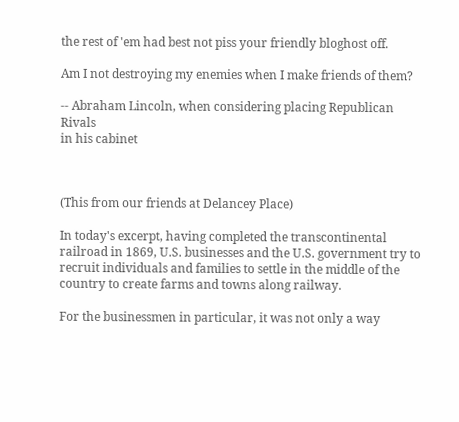the rest of 'em had best not piss your friendly bloghost off.

Am I not destroying my enemies when I make friends of them?

-- Abraham Lincoln, when considering placing Republican Rivals
in his cabinet



(This from our friends at Delancey Place)

In today's excerpt, having completed the transcontinental railroad in 1869, U.S. businesses and the U.S. government try to recruit individuals and families to settle in the middle of the country to create farms and towns along railway.

For the businessmen in particular, it was not only a way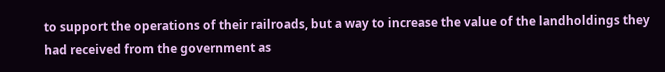to support the operations of their railroads, but a way to increase the value of the landholdings they had received from the government as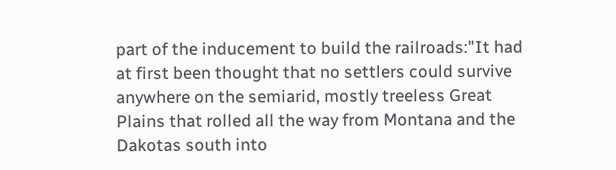part of the inducement to build the railroads:"It had at first been thought that no settlers could survive anywhere on the semiarid, mostly treeless Great Plains that rolled all the way from Montana and the Dakotas south into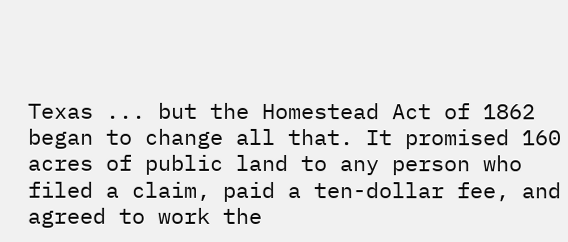Texas ... but the Homestead Act of 1862 began to change all that. It promised 160 acres of public land to any person who filed a claim, paid a ten-dollar fee, and agreed to work the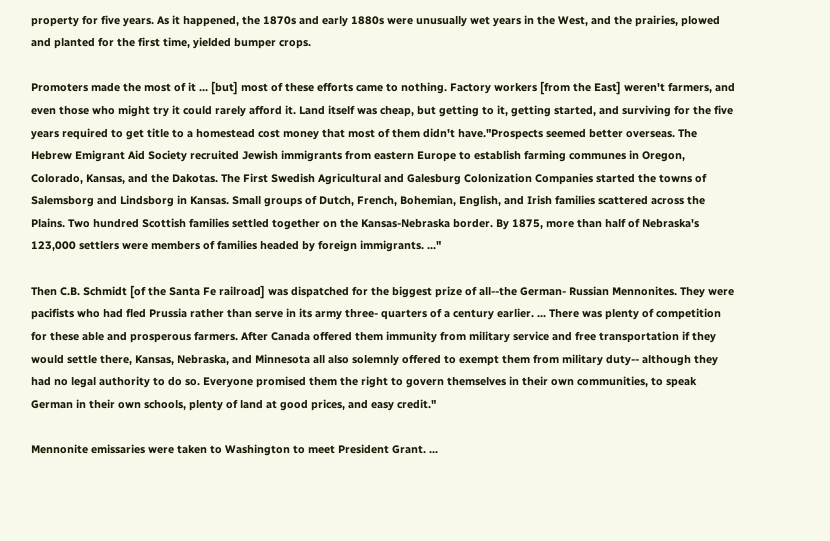property for five years. As it happened, the 1870s and early 1880s were unusually wet years in the West, and the prairies, plowed and planted for the first time, yielded bumper crops.

Promoters made the most of it ... [but] most of these efforts came to nothing. Factory workers [from the East] weren't farmers, and even those who might try it could rarely afford it. Land itself was cheap, but getting to it, getting started, and surviving for the five years required to get title to a homestead cost money that most of them didn't have."Prospects seemed better overseas. The Hebrew Emigrant Aid Society recruited Jewish immigrants from eastern Europe to establish farming communes in Oregon, Colorado, Kansas, and the Dakotas. The First Swedish Agricultural and Galesburg Colonization Companies started the towns of Salemsborg and Lindsborg in Kansas. Small groups of Dutch, French, Bohemian, English, and Irish families scattered across the Plains. Two hundred Scottish families settled together on the Kansas-Nebraska border. By 1875, more than half of Nebraska's 123,000 settlers were members of families headed by foreign immigrants. ..."

Then C.B. Schmidt [of the Santa Fe railroad] was dispatched for the biggest prize of all--the German- Russian Mennonites. They were pacifists who had fled Prussia rather than serve in its army three- quarters of a century earlier. ... There was plenty of competition for these able and prosperous farmers. After Canada offered them immunity from military service and free transportation if they would settle there, Kansas, Nebraska, and Minnesota all also solemnly offered to exempt them from military duty-- although they had no legal authority to do so. Everyone promised them the right to govern themselves in their own communities, to speak German in their own schools, plenty of land at good prices, and easy credit."

Mennonite emissaries were taken to Washington to meet President Grant. ...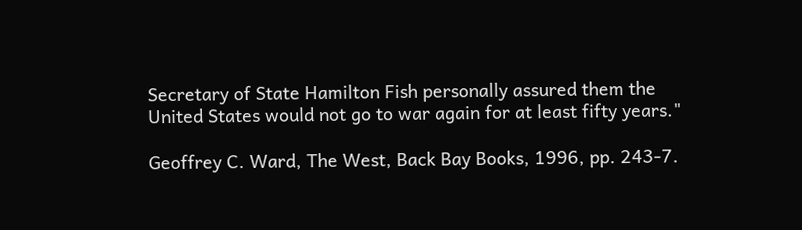Secretary of State Hamilton Fish personally assured them the United States would not go to war again for at least fifty years."

Geoffrey C. Ward, The West, Back Bay Books, 1996, pp. 243-7.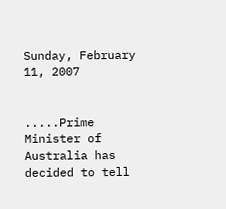Sunday, February 11, 2007


.....Prime Minister of Australia has decided to tell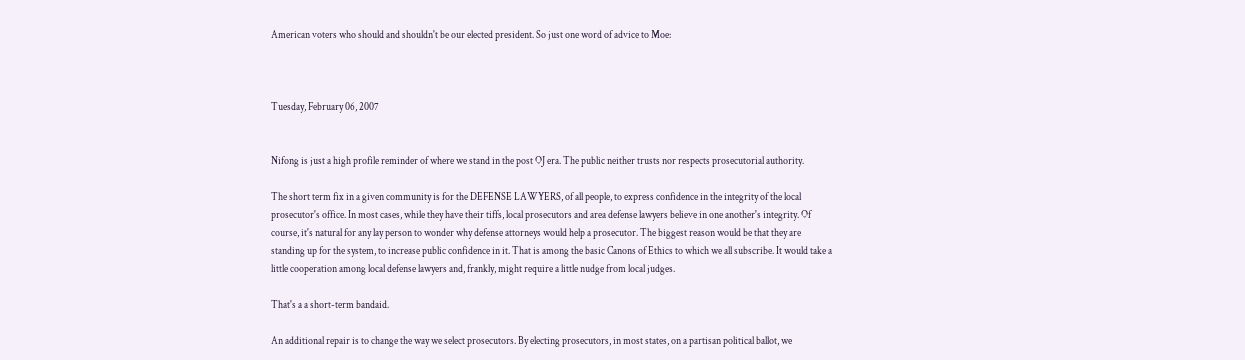American voters who should and shouldn't be our elected president. So just one word of advice to Moe:



Tuesday, February 06, 2007


Nifong is just a high profile reminder of where we stand in the post OJ era. The public neither trusts nor respects prosecutorial authority.

The short term fix in a given community is for the DEFENSE LAWYERS, of all people, to express confidence in the integrity of the local prosecutor's office. In most cases, while they have their tiffs, local prosecutors and area defense lawyers believe in one another's integrity. Of course, it's natural for any lay person to wonder why defense attorneys would help a prosecutor. The biggest reason would be that they are standing up for the system, to increase public confidence in it. That is among the basic Canons of Ethics to which we all subscribe. It would take a little cooperation among local defense lawyers and, frankly, might require a little nudge from local judges.

That's a a short-term bandaid.

An additional repair is to change the way we select prosecutors. By electing prosecutors, in most states, on a partisan political ballot, we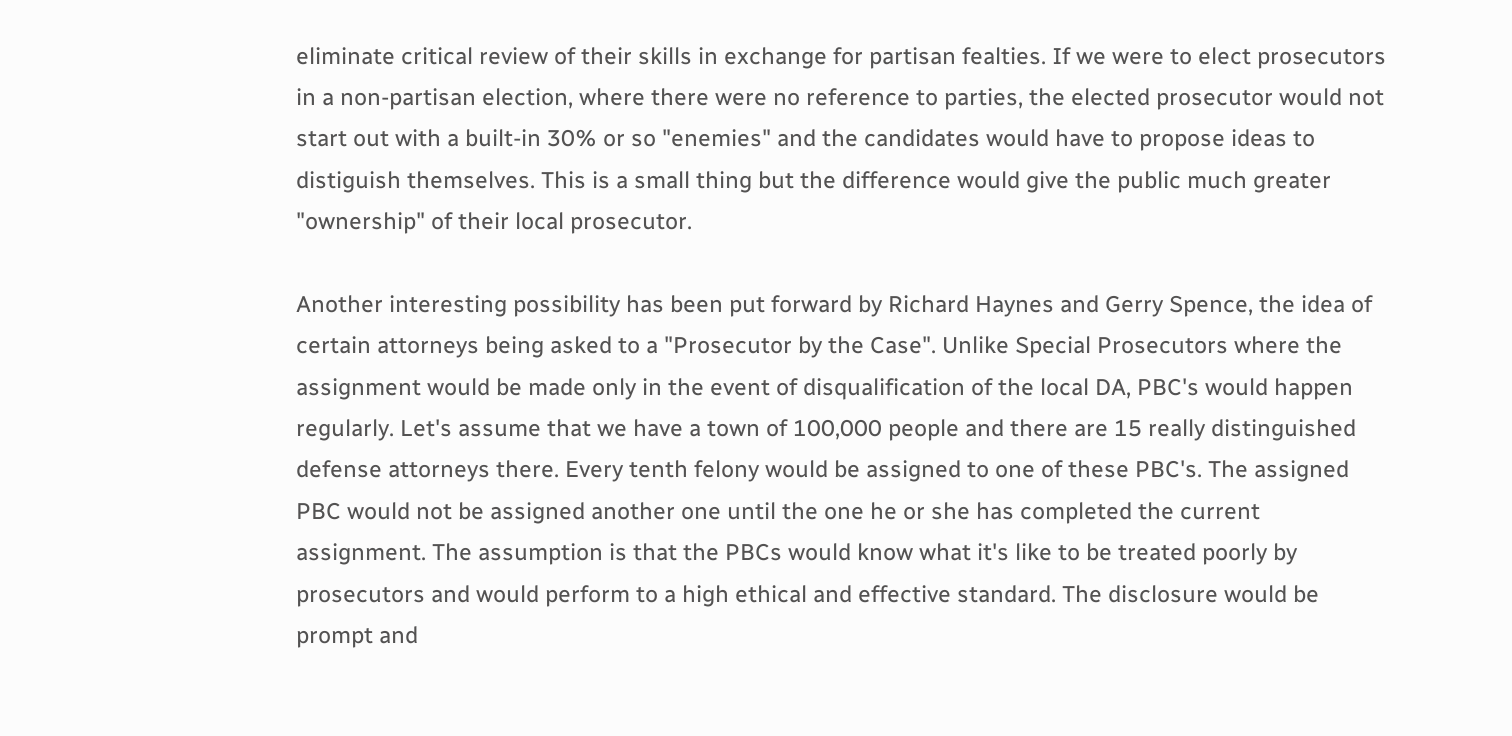eliminate critical review of their skills in exchange for partisan fealties. If we were to elect prosecutors in a non-partisan election, where there were no reference to parties, the elected prosecutor would not start out with a built-in 30% or so "enemies" and the candidates would have to propose ideas to distiguish themselves. This is a small thing but the difference would give the public much greater "ownership" of their local prosecutor.

Another interesting possibility has been put forward by Richard Haynes and Gerry Spence, the idea of certain attorneys being asked to a "Prosecutor by the Case". Unlike Special Prosecutors where the assignment would be made only in the event of disqualification of the local DA, PBC's would happen regularly. Let's assume that we have a town of 100,000 people and there are 15 really distinguished defense attorneys there. Every tenth felony would be assigned to one of these PBC's. The assigned PBC would not be assigned another one until the one he or she has completed the current assignment. The assumption is that the PBCs would know what it's like to be treated poorly by prosecutors and would perform to a high ethical and effective standard. The disclosure would be prompt and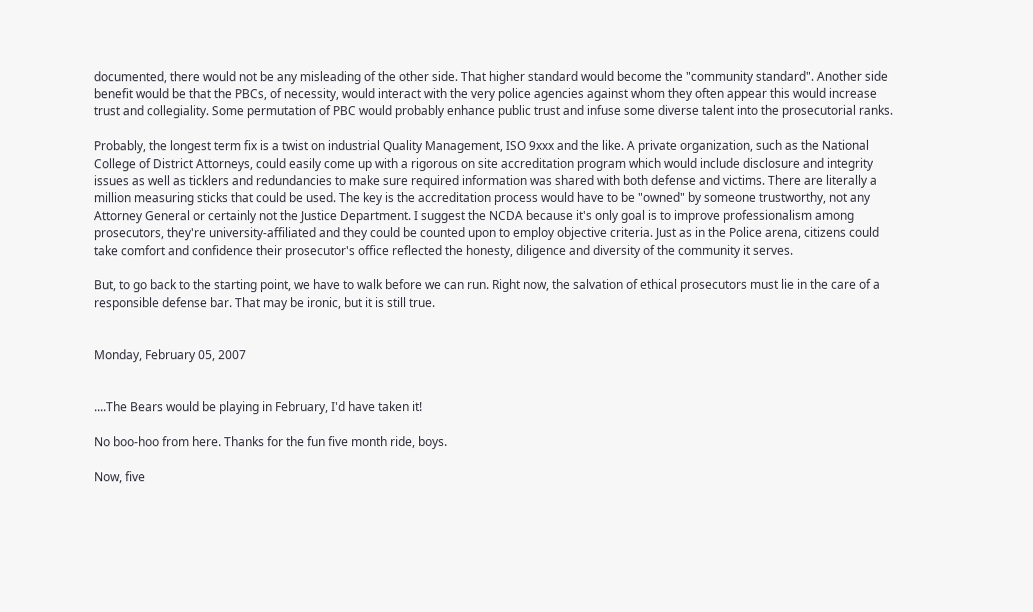documented, there would not be any misleading of the other side. That higher standard would become the "community standard". Another side benefit would be that the PBCs, of necessity, would interact with the very police agencies against whom they often appear this would increase trust and collegiality. Some permutation of PBC would probably enhance public trust and infuse some diverse talent into the prosecutorial ranks.

Probably, the longest term fix is a twist on industrial Quality Management, ISO 9xxx and the like. A private organization, such as the National College of District Attorneys, could easily come up with a rigorous on site accreditation program which would include disclosure and integrity issues as well as ticklers and redundancies to make sure required information was shared with both defense and victims. There are literally a million measuring sticks that could be used. The key is the accreditation process would have to be "owned" by someone trustworthy, not any Attorney General or certainly not the Justice Department. I suggest the NCDA because it's only goal is to improve professionalism among prosecutors, they're university-affiliated and they could be counted upon to employ objective criteria. Just as in the Police arena, citizens could take comfort and confidence their prosecutor's office reflected the honesty, diligence and diversity of the community it serves.

But, to go back to the starting point, we have to walk before we can run. Right now, the salvation of ethical prosecutors must lie in the care of a responsible defense bar. That may be ironic, but it is still true.


Monday, February 05, 2007


....The Bears would be playing in February, I'd have taken it!

No boo-hoo from here. Thanks for the fun five month ride, boys.

Now, five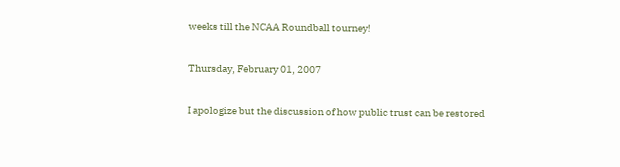weeks till the NCAA Roundball tourney!


Thursday, February 01, 2007


I apologize but the discussion of how public trust can be restored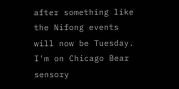after something like the Nifong events will now be Tuesday. I'm on Chicago Bear sensory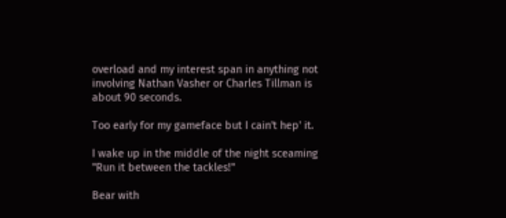overload and my interest span in anything not involving Nathan Vasher or Charles Tillman is about 90 seconds.

Too early for my gameface but I cain't hep' it.

I wake up in the middle of the night sceaming "Run it between the tackles!"

Bear with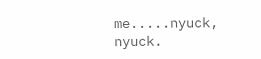me.....nyuck, nyuck.